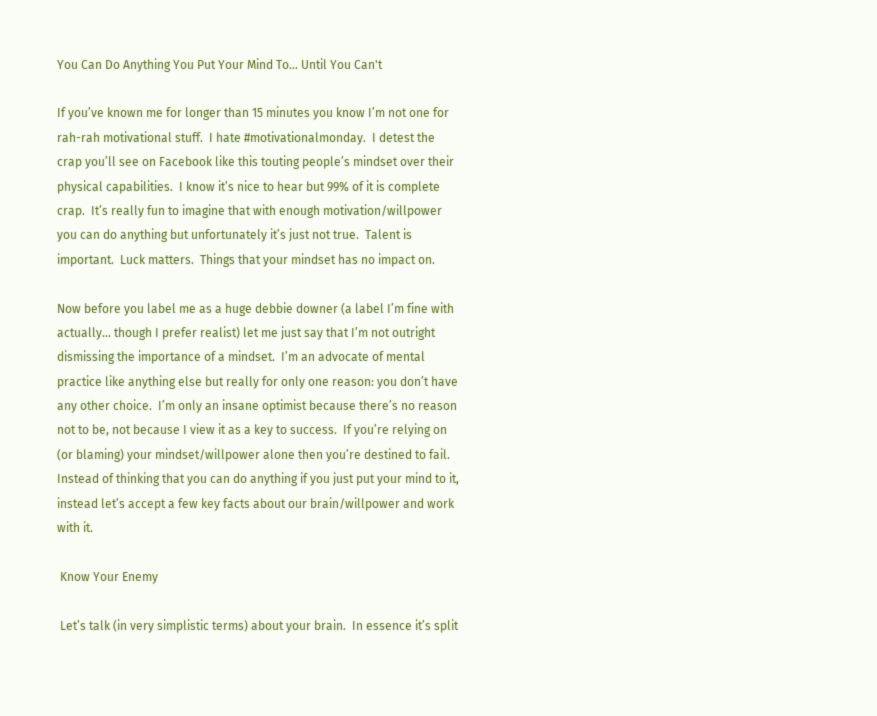You Can Do Anything You Put Your Mind To... Until You Can't

If you’ve known me for longer than 15 minutes you know I’m not one for rah-rah motivational stuff.  I hate #motivationalmonday.  I detest the crap you’ll see on Facebook like this touting people’s mindset over their physical capabilities.  I know it’s nice to hear but 99% of it is complete crap.  It’s really fun to imagine that with enough motivation/willpower you can do anything but unfortunately it’s just not true.  Talent is important.  Luck matters.  Things that your mindset has no impact on.

Now before you label me as a huge debbie downer (a label I’m fine with actually... though I prefer realist) let me just say that I’m not outright dismissing the importance of a mindset.  I’m an advocate of mental practice like anything else but really for only one reason: you don’t have any other choice.  I’m only an insane optimist because there’s no reason not to be, not because I view it as a key to success.  If you’re relying on (or blaming) your mindset/willpower alone then you’re destined to fail.  Instead of thinking that you can do anything if you just put your mind to it, instead let’s accept a few key facts about our brain/willpower and work with it.

 Know Your Enemy

 Let’s talk (in very simplistic terms) about your brain.  In essence it’s split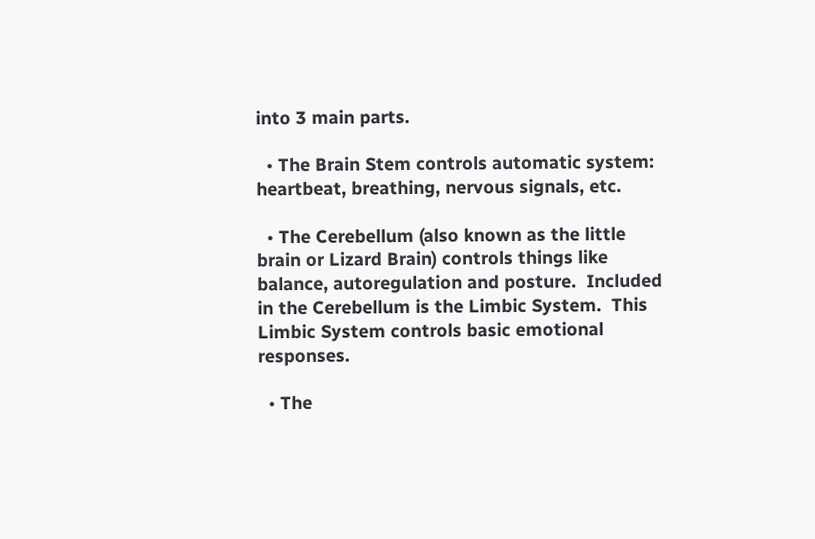into 3 main parts.

  • The Brain Stem controls automatic system: heartbeat, breathing, nervous signals, etc.

  • The Cerebellum (also known as the little brain or Lizard Brain) controls things like balance, autoregulation and posture.  Included in the Cerebellum is the Limbic System.  This Limbic System controls basic emotional responses.

  • The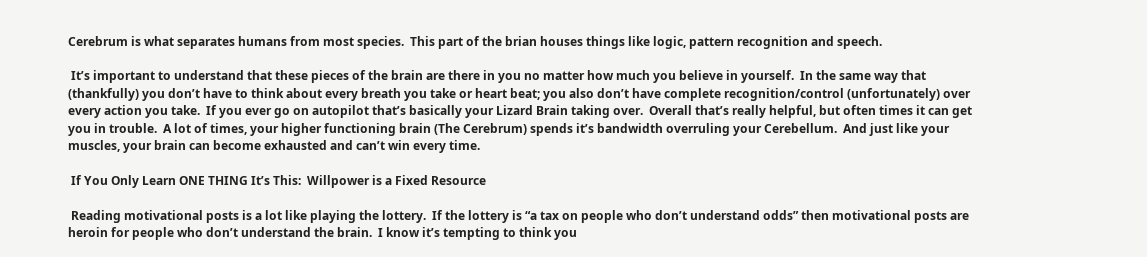Cerebrum is what separates humans from most species.  This part of the brian houses things like logic, pattern recognition and speech.

 It’s important to understand that these pieces of the brain are there in you no matter how much you believe in yourself.  In the same way that (thankfully) you don’t have to think about every breath you take or heart beat; you also don’t have complete recognition/control (unfortunately) over every action you take.  If you ever go on autopilot that’s basically your Lizard Brain taking over.  Overall that’s really helpful, but often times it can get you in trouble.  A lot of times, your higher functioning brain (The Cerebrum) spends it’s bandwidth overruling your Cerebellum.  And just like your muscles, your brain can become exhausted and can’t win every time.

 If You Only Learn ONE THING It’s This:  Willpower is a Fixed Resource

 Reading motivational posts is a lot like playing the lottery.  If the lottery is “a tax on people who don’t understand odds” then motivational posts are heroin for people who don’t understand the brain.  I know it’s tempting to think you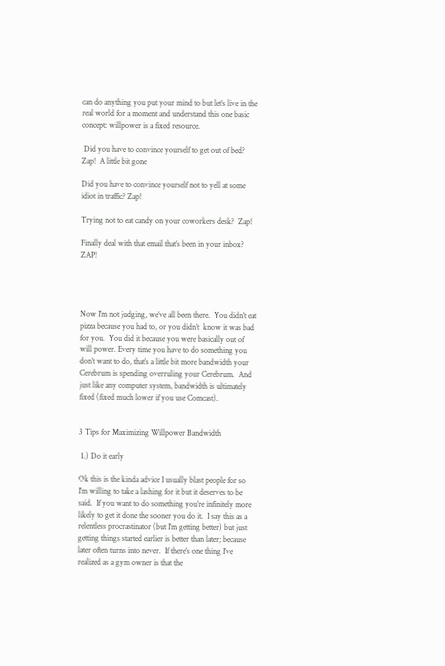can do anything you put your mind to but let’s live in the real world for a moment and understand this one basic concept: willpower is a fixed resource.

 Did you have to convince yourself to get out of bed?  Zap!  A little bit gone

Did you have to convince yourself not to yell at some idiot in traffic? Zap!

Trying not to eat candy on your coworkers desk?  Zap!

Finally deal with that email that’s been in your inbox?  ZAP!




Now I’m not judging, we’ve all been there.  You didn’t eat pizza because you had to, or you didn’t  know it was bad for you.  You did it because you were basically out of will power. Every time you have to do something you don’t want to do, that’s a little bit more bandwidth your Cerebrum is spending overruling your Cerebrum.  And just like any computer system, bandwidth is ultimately fixed (fixed much lower if you use Comcast).


3 Tips for Maximizing Willpower Bandwidth

 1.) Do it early

Ok this is the kinda advice I usually blast people for so I’m willing to take a lashing for it but it deserves to be said.  If you want to do something you’re infinitely more likely to get it done the sooner you do it.  I say this as a relentless procrastinator (but I’m getting better) but just getting things started earlier is better than later; because later often turns into never.  If there’s one thing I’ve realized as a gym owner is that the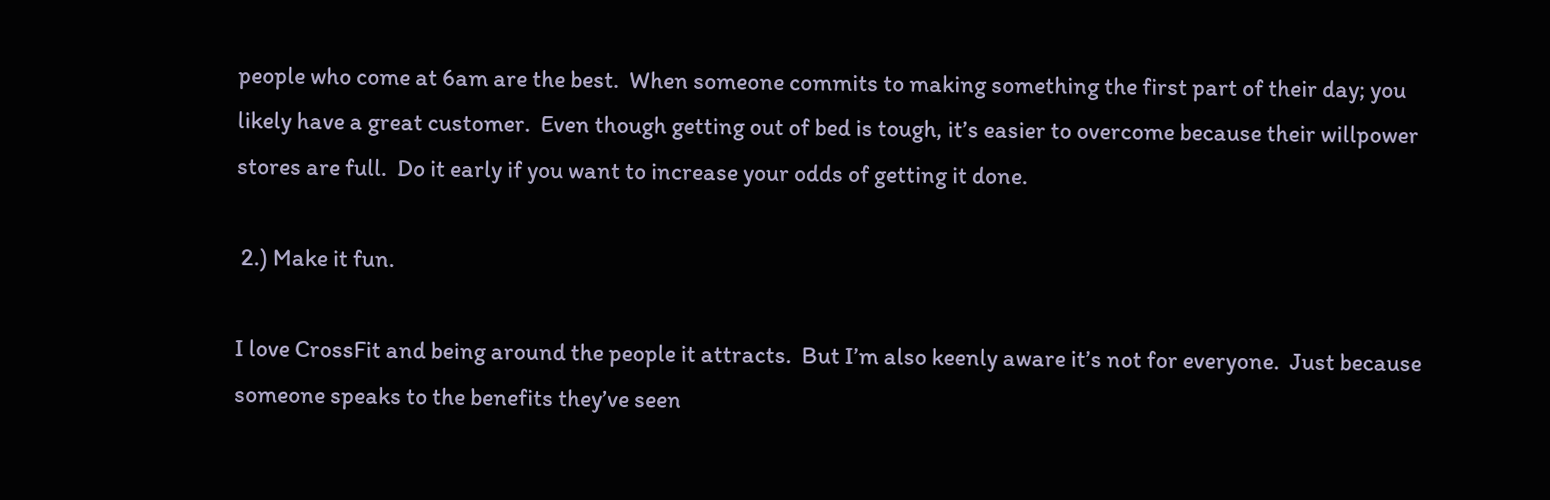people who come at 6am are the best.  When someone commits to making something the first part of their day; you likely have a great customer.  Even though getting out of bed is tough, it’s easier to overcome because their willpower stores are full.  Do it early if you want to increase your odds of getting it done.

 2.) Make it fun.

I love CrossFit and being around the people it attracts.  But I’m also keenly aware it’s not for everyone.  Just because someone speaks to the benefits they’ve seen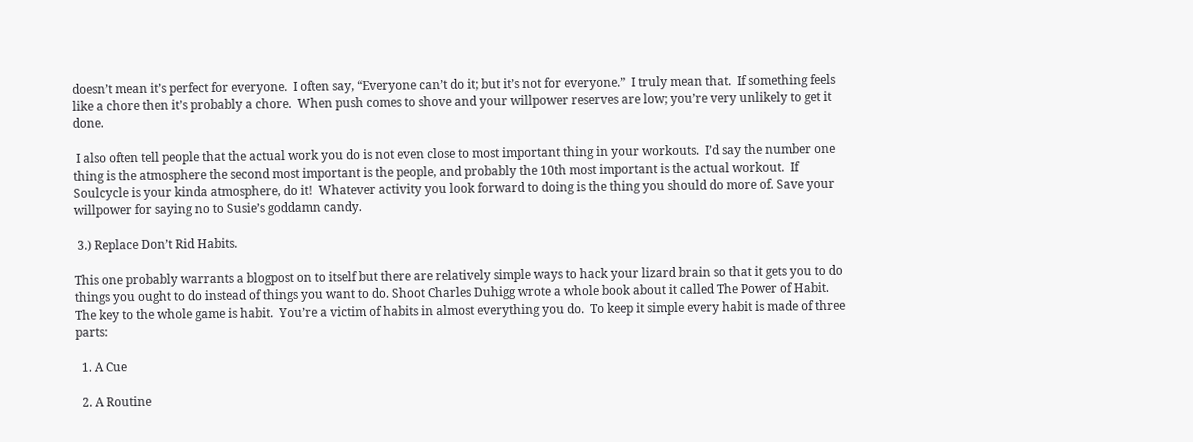doesn’t mean it’s perfect for everyone.  I often say, “Everyone can’t do it; but it’s not for everyone.”  I truly mean that.  If something feels like a chore then it’s probably a chore.  When push comes to shove and your willpower reserves are low; you’re very unlikely to get it done.

 I also often tell people that the actual work you do is not even close to most important thing in your workouts.  I’d say the number one thing is the atmosphere the second most important is the people, and probably the 10th most important is the actual workout.  If Soulcycle is your kinda atmosphere, do it!  Whatever activity you look forward to doing is the thing you should do more of. Save your willpower for saying no to Susie’s goddamn candy.

 3.) Replace Don’t Rid Habits.

This one probably warrants a blogpost on to itself but there are relatively simple ways to hack your lizard brain so that it gets you to do things you ought to do instead of things you want to do. Shoot Charles Duhigg wrote a whole book about it called The Power of Habit.  The key to the whole game is habit.  You’re a victim of habits in almost everything you do.  To keep it simple every habit is made of three parts:

  1. A Cue

  2. A Routine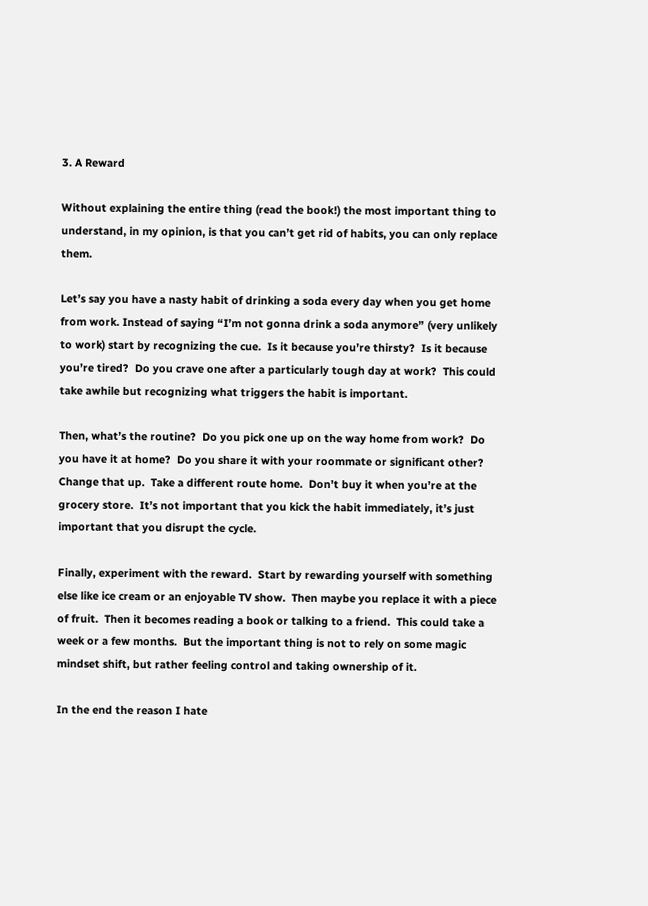3. A Reward

Without explaining the entire thing (read the book!) the most important thing to understand, in my opinion, is that you can’t get rid of habits, you can only replace them.

Let’s say you have a nasty habit of drinking a soda every day when you get home from work. Instead of saying “I’m not gonna drink a soda anymore” (very unlikely to work) start by recognizing the cue.  Is it because you’re thirsty?  Is it because you’re tired?  Do you crave one after a particularly tough day at work?  This could take awhile but recognizing what triggers the habit is important.

Then, what’s the routine?  Do you pick one up on the way home from work?  Do you have it at home?  Do you share it with your roommate or significant other?  Change that up.  Take a different route home.  Don’t buy it when you’re at the grocery store.  It’s not important that you kick the habit immediately, it’s just important that you disrupt the cycle.

Finally, experiment with the reward.  Start by rewarding yourself with something else like ice cream or an enjoyable TV show.  Then maybe you replace it with a piece of fruit.  Then it becomes reading a book or talking to a friend.  This could take a week or a few months.  But the important thing is not to rely on some magic mindset shift, but rather feeling control and taking ownership of it.

In the end the reason I hate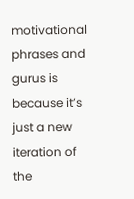motivational phrases and gurus is because it’s just a new iteration of the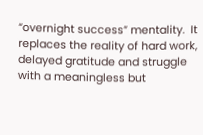“overnight success” mentality.  It replaces the reality of hard work, delayed gratitude and struggle with a meaningless but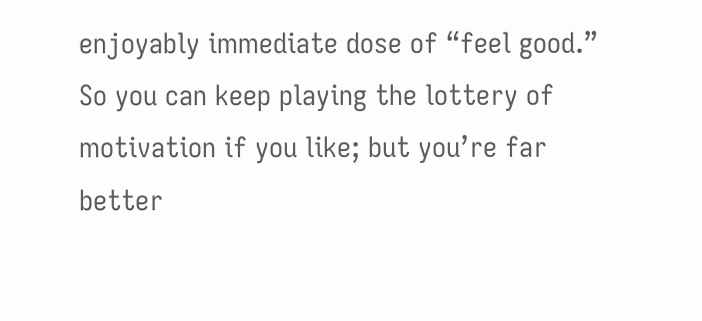enjoyably immediate dose of “feel good.”  So you can keep playing the lottery of motivation if you like; but you’re far better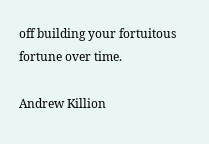off building your fortuitous fortune over time.

Andrew Killion